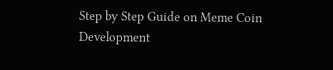Step by Step Guide on Meme Coin Development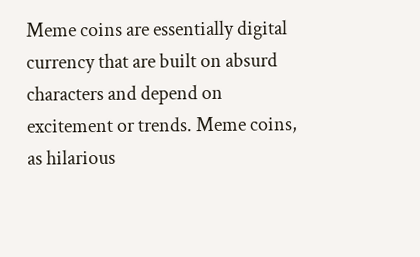Meme coins are essentially digital currency that are built on absurd characters and depend on excitement or trends. Meme coins, as hilarious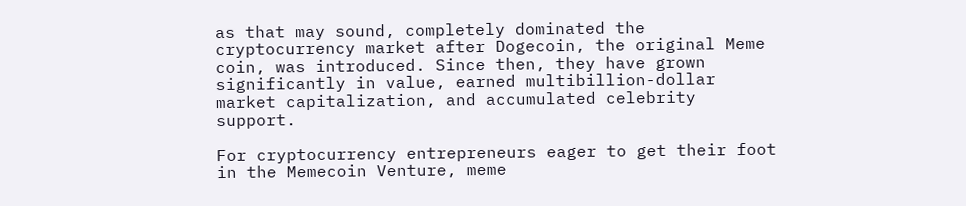as that may sound, completely dominated the cryptocurrency market after Dogecoin, the original Meme coin, was introduced. Since then, they have grown significantly in value, earned multibillion-dollar market capitalization, and accumulated celebrity support.

For cryptocurrency entrepreneurs eager to get their foot in the Memecoin Venture, meme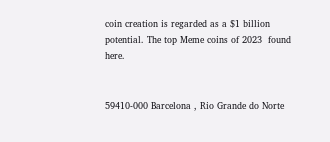coin creation is regarded as a $1 billion potential. The top Meme coins of 2023  found here.


59410-000 Barcelona , Rio Grande do Norte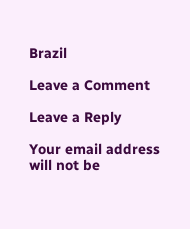Brazil

Leave a Comment

Leave a Reply

Your email address will not be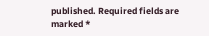published. Required fields are marked *